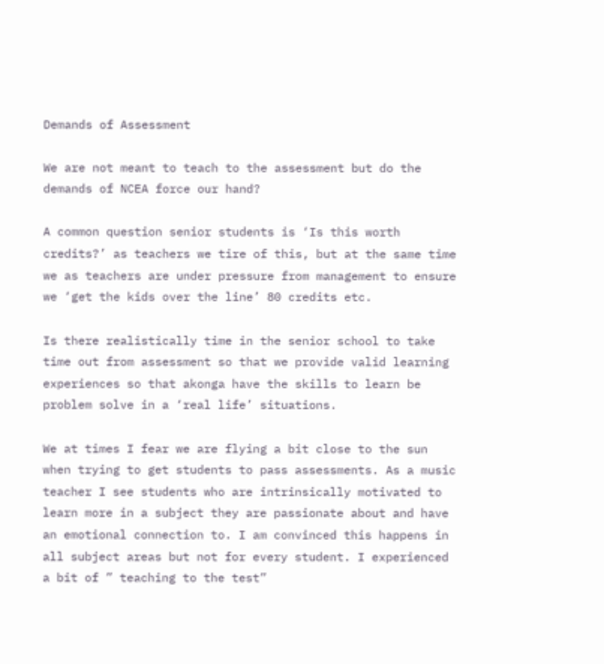Demands of Assessment

We are not meant to teach to the assessment but do the demands of NCEA force our hand?

A common question senior students is ‘Is this worth credits?’ as teachers we tire of this, but at the same time we as teachers are under pressure from management to ensure we ‘get the kids over the line’ 80 credits etc.

Is there realistically time in the senior school to take time out from assessment so that we provide valid learning experiences so that akonga have the skills to learn be problem solve in a ‘real life’ situations.

We at times I fear we are flying a bit close to the sun when trying to get students to pass assessments. As a music teacher I see students who are intrinsically motivated to learn more in a subject they are passionate about and have an emotional connection to. I am convinced this happens in all subject areas but not for every student. I experienced a bit of ” teaching to the test”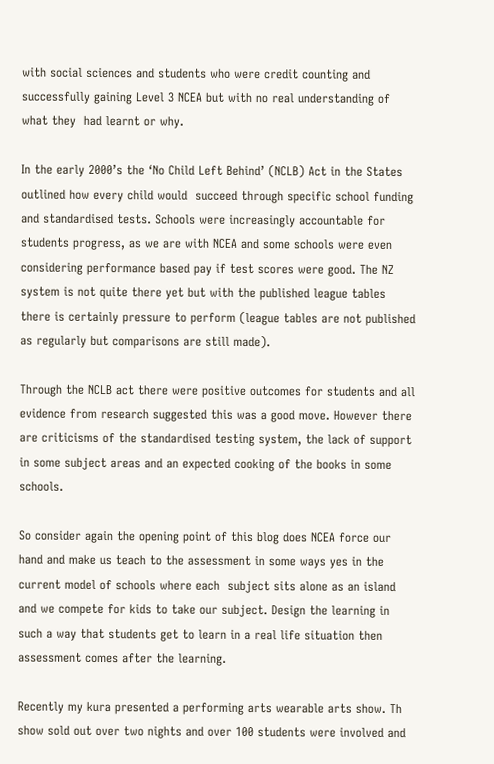with social sciences and students who were credit counting and successfully gaining Level 3 NCEA but with no real understanding of what they  had learnt or why.

In the early 2000’s the ‘No Child Left Behind’ (NCLB) Act in the States outlined how every child would  succeed through specific school funding and standardised tests. Schools were increasingly accountable for students progress, as we are with NCEA and some schools were even considering performance based pay if test scores were good. The NZ system is not quite there yet but with the published league tables there is certainly pressure to perform (league tables are not published as regularly but comparisons are still made).

Through the NCLB act there were positive outcomes for students and all evidence from research suggested this was a good move. However there are criticisms of the standardised testing system, the lack of support in some subject areas and an expected cooking of the books in some schools.

So consider again the opening point of this blog does NCEA force our hand and make us teach to the assessment in some ways yes in the current model of schools where each  subject sits alone as an island and we compete for kids to take our subject. Design the learning in such a way that students get to learn in a real life situation then assessment comes after the learning.

Recently my kura presented a performing arts wearable arts show. Th show sold out over two nights and over 100 students were involved and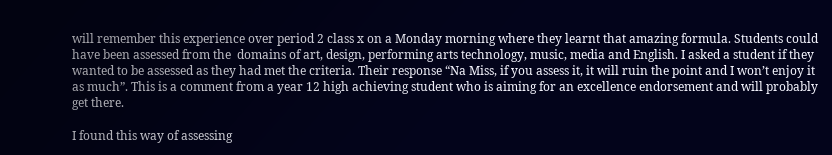will remember this experience over period 2 class x on a Monday morning where they learnt that amazing formula. Students could have been assessed from the  domains of art, design, performing arts technology, music, media and English. I asked a student if they wanted to be assessed as they had met the criteria. Their response “Na Miss, if you assess it, it will ruin the point and I won’t enjoy it as much”. This is a comment from a year 12 high achieving student who is aiming for an excellence endorsement and will probably get there.

I found this way of assessing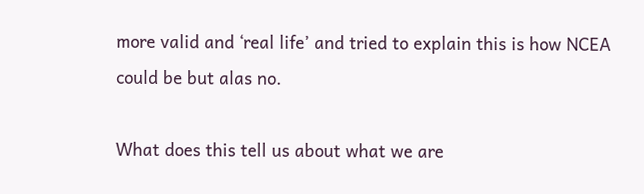more valid and ‘real life’ and tried to explain this is how NCEA could be but alas no.

What does this tell us about what we are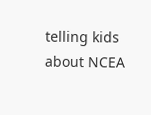telling kids about NCEA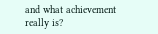and what achievement really is?